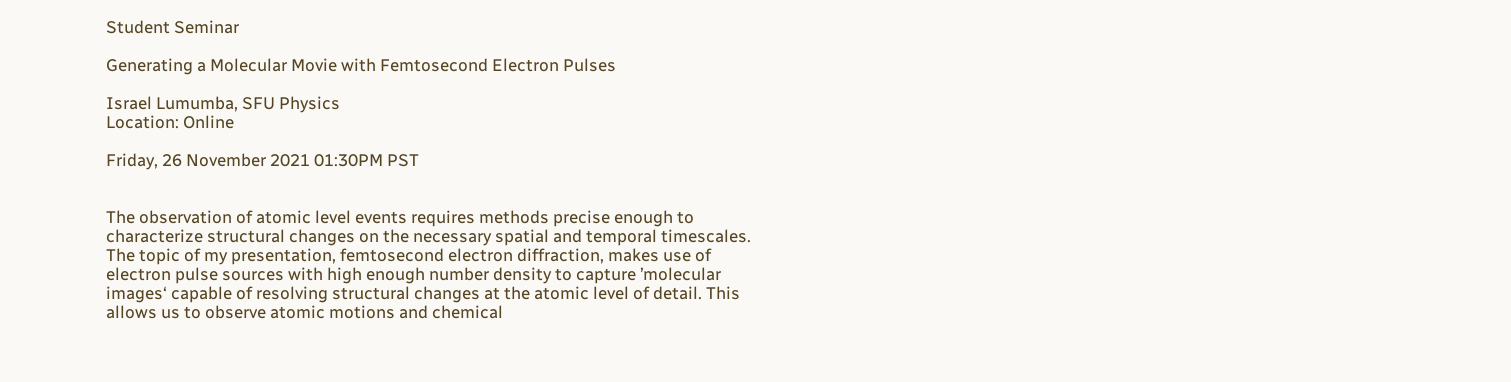Student Seminar

Generating a Molecular Movie with Femtosecond Electron Pulses

Israel Lumumba, SFU Physics
Location: Online

Friday, 26 November 2021 01:30PM PST


The observation of atomic level events requires methods precise enough to characterize structural changes on the necessary spatial and temporal timescales. The topic of my presentation, femtosecond electron diffraction, makes use of electron pulse sources with high enough number density to capture ’molecular images‘ capable of resolving structural changes at the atomic level of detail. This allows us to observe atomic motions and chemical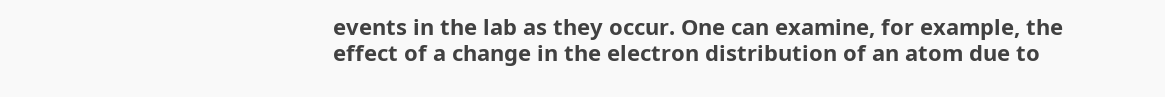events in the lab as they occur. One can examine, for example, the effect of a change in the electron distribution of an atom due to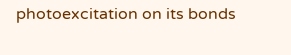photoexcitation on its bonds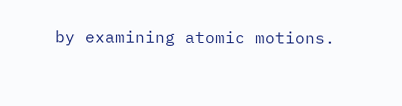by examining atomic motions.